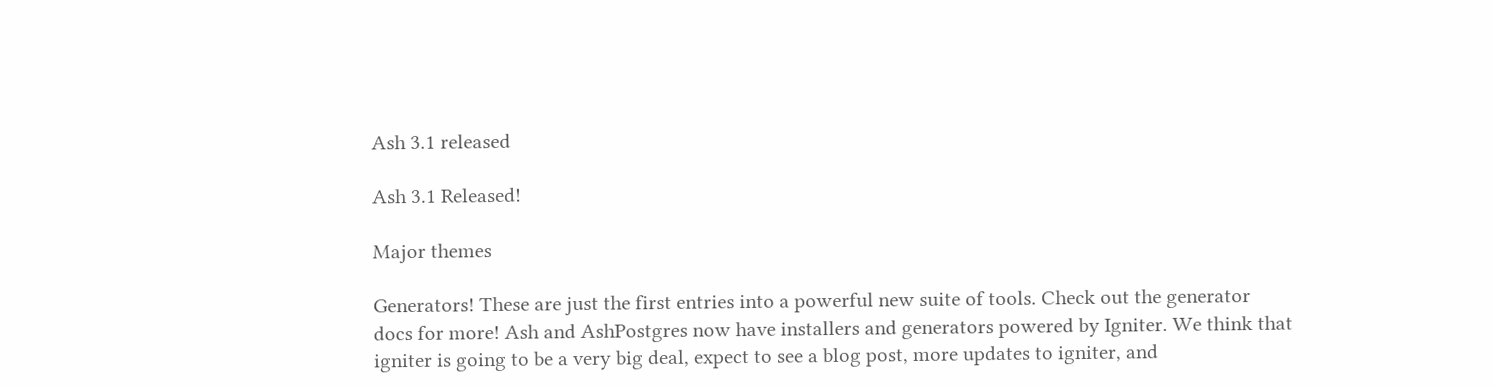Ash 3.1 released

Ash 3.1 Released!

Major themes

Generators! These are just the first entries into a powerful new suite of tools. Check out the generator docs for more! Ash and AshPostgres now have installers and generators powered by Igniter. We think that igniter is going to be a very big deal, expect to see a blog post, more updates to igniter, and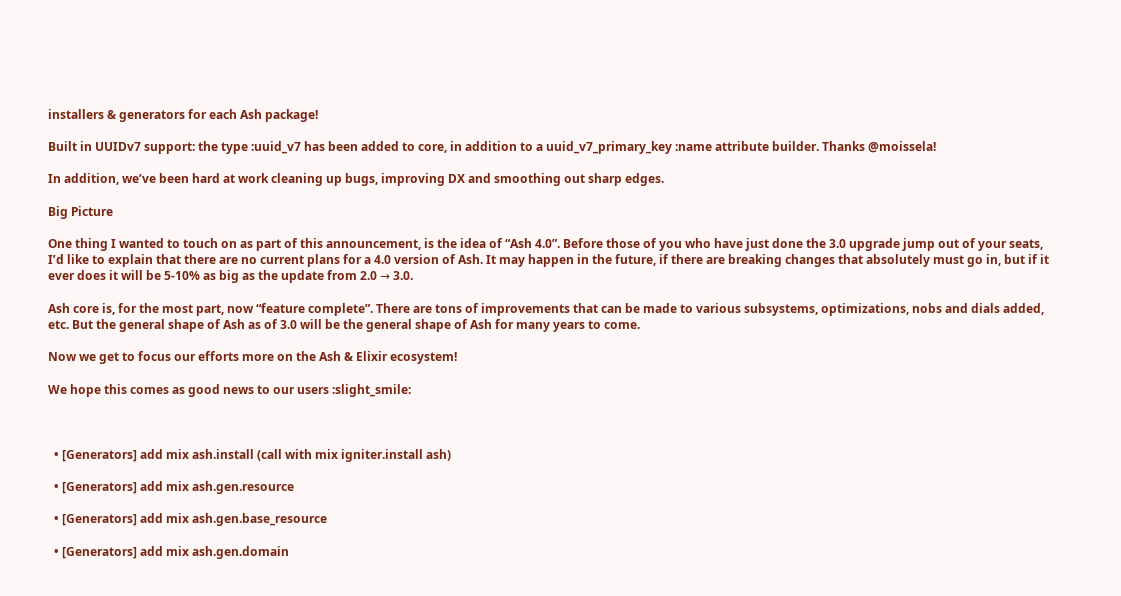installers & generators for each Ash package!

Built in UUIDv7 support: the type :uuid_v7 has been added to core, in addition to a uuid_v7_primary_key :name attribute builder. Thanks @moissela!

In addition, we’ve been hard at work cleaning up bugs, improving DX and smoothing out sharp edges.

Big Picture

One thing I wanted to touch on as part of this announcement, is the idea of “Ash 4.0”. Before those of you who have just done the 3.0 upgrade jump out of your seats, I’d like to explain that there are no current plans for a 4.0 version of Ash. It may happen in the future, if there are breaking changes that absolutely must go in, but if it ever does it will be 5-10% as big as the update from 2.0 → 3.0.

Ash core is, for the most part, now “feature complete”. There are tons of improvements that can be made to various subsystems, optimizations, nobs and dials added, etc. But the general shape of Ash as of 3.0 will be the general shape of Ash for many years to come.

Now we get to focus our efforts more on the Ash & Elixir ecosystem!

We hope this comes as good news to our users :slight_smile:



  • [Generators] add mix ash.install (call with mix igniter.install ash)

  • [Generators] add mix ash.gen.resource

  • [Generators] add mix ash.gen.base_resource

  • [Generators] add mix ash.gen.domain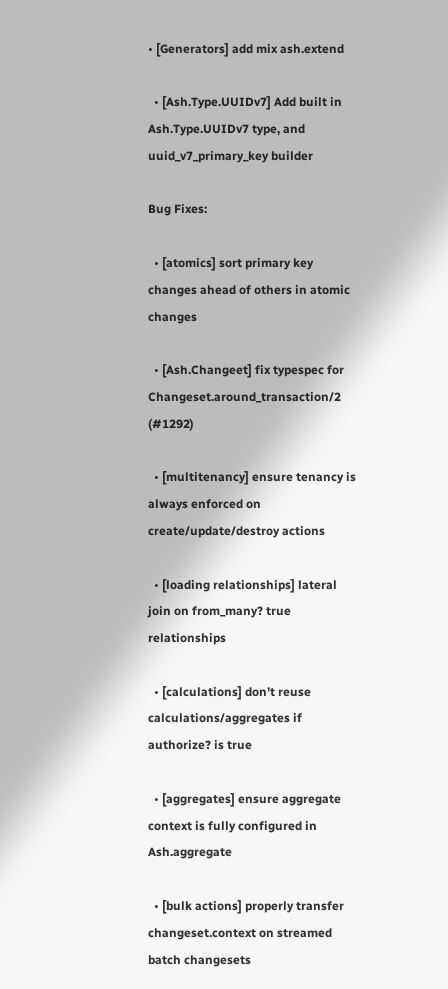• [Generators] add mix ash.extend

  • [Ash.Type.UUIDv7] Add built in Ash.Type.UUIDv7 type, and uuid_v7_primary_key builder

Bug Fixes:

  • [atomics] sort primary key changes ahead of others in atomic changes

  • [Ash.Changeet] fix typespec for Changeset.around_transaction/2 (#1292)

  • [multitenancy] ensure tenancy is always enforced on create/update/destroy actions

  • [loading relationships] lateral join on from_many? true relationships

  • [calculations] don’t reuse calculations/aggregates if authorize? is true

  • [aggregates] ensure aggregate context is fully configured in Ash.aggregate

  • [bulk actions] properly transfer changeset.context on streamed batch changesets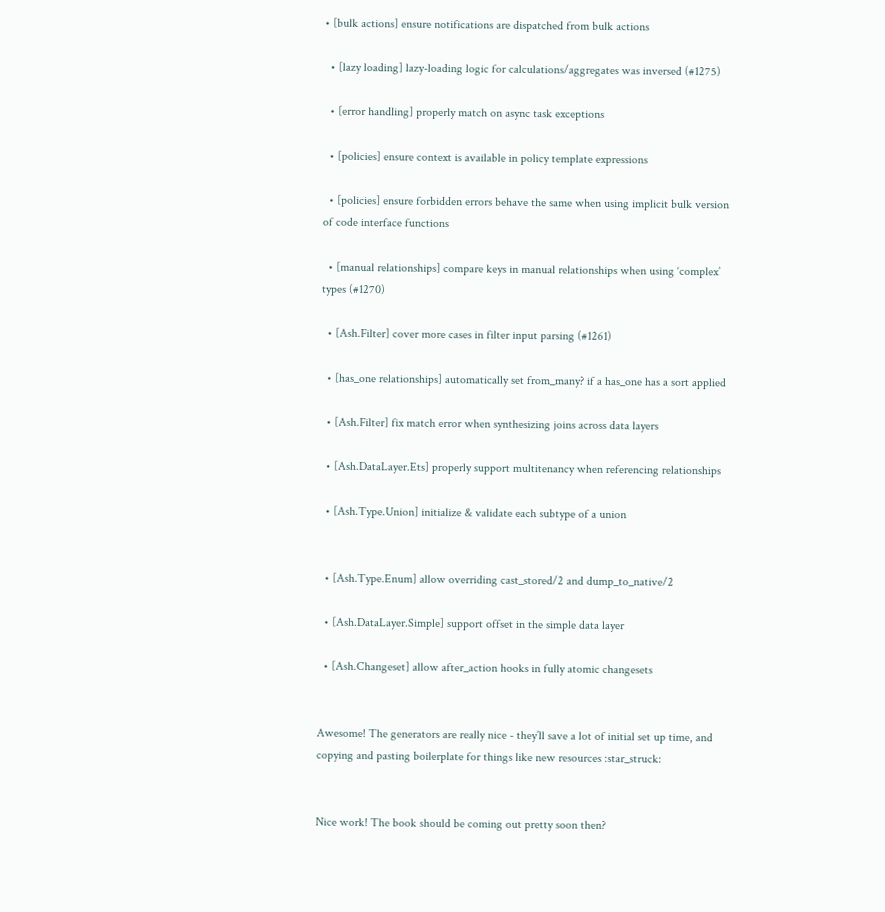• [bulk actions] ensure notifications are dispatched from bulk actions

  • [lazy loading] lazy-loading logic for calculations/aggregates was inversed (#1275)

  • [error handling] properly match on async task exceptions

  • [policies] ensure context is available in policy template expressions

  • [policies] ensure forbidden errors behave the same when using implicit bulk version of code interface functions

  • [manual relationships] compare keys in manual relationships when using ‘complex’ types (#1270)

  • [Ash.Filter] cover more cases in filter input parsing (#1261)

  • [has_one relationships] automatically set from_many? if a has_one has a sort applied

  • [Ash.Filter] fix match error when synthesizing joins across data layers

  • [Ash.DataLayer.Ets] properly support multitenancy when referencing relationships

  • [Ash.Type.Union] initialize & validate each subtype of a union


  • [Ash.Type.Enum] allow overriding cast_stored/2 and dump_to_native/2

  • [Ash.DataLayer.Simple] support offset in the simple data layer

  • [Ash.Changeset] allow after_action hooks in fully atomic changesets


Awesome! The generators are really nice - they’ll save a lot of initial set up time, and copying and pasting boilerplate for things like new resources :star_struck:


Nice work! The book should be coming out pretty soon then?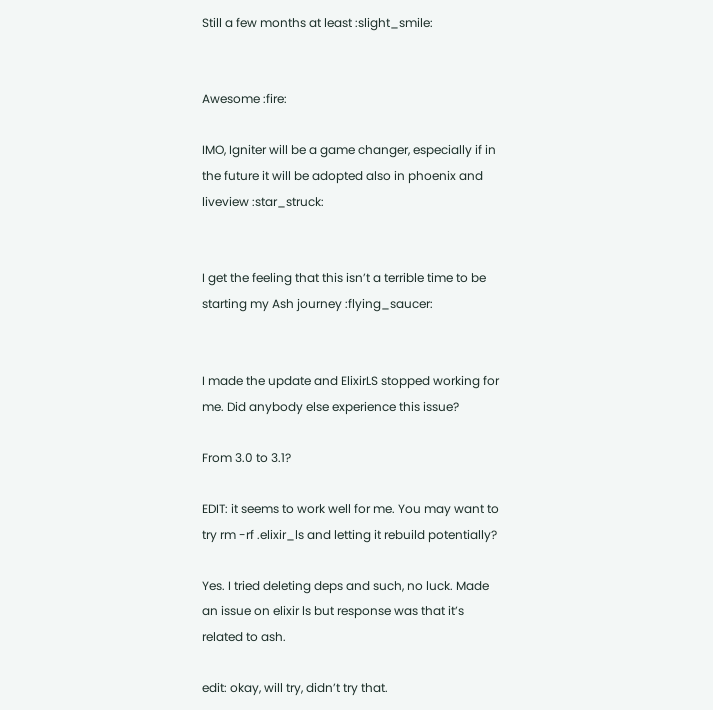Still a few months at least :slight_smile:


Awesome :fire:

IMO, Igniter will be a game changer, especially if in the future it will be adopted also in phoenix and liveview :star_struck:


I get the feeling that this isn’t a terrible time to be starting my Ash journey :flying_saucer:


I made the update and ElixirLS stopped working for me. Did anybody else experience this issue?

From 3.0 to 3.1?

EDIT: it seems to work well for me. You may want to try rm -rf .elixir_ls and letting it rebuild potentially?

Yes. I tried deleting deps and such, no luck. Made an issue on elixir ls but response was that it’s related to ash.

edit: okay, will try, didn’t try that.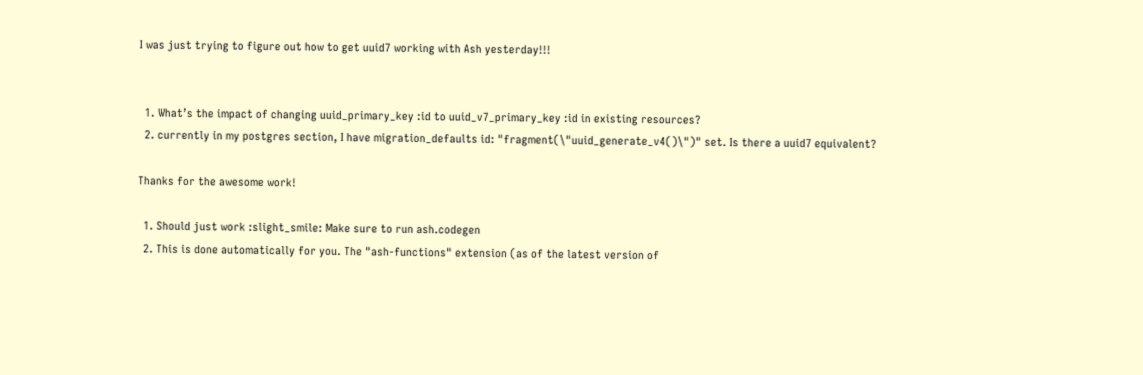I was just trying to figure out how to get uuid7 working with Ash yesterday!!!


  1. What’s the impact of changing uuid_primary_key :id to uuid_v7_primary_key :id in existing resources?
  2. currently in my postgres section, I have migration_defaults id: "fragment(\"uuid_generate_v4()\")" set. Is there a uuid7 equivalent?

Thanks for the awesome work!

  1. Should just work :slight_smile: Make sure to run ash.codegen
  2. This is done automatically for you. The "ash-functions" extension (as of the latest version of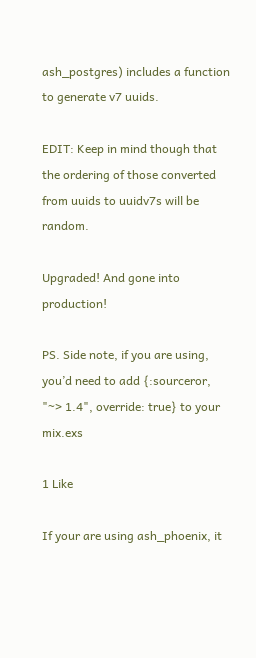ash_postgres) includes a function to generate v7 uuids.

EDIT: Keep in mind though that the ordering of those converted from uuids to uuidv7s will be random.

Upgraded! And gone into production!

PS. Side note, if you are using, you’d need to add {:sourceror, "~> 1.4", override: true} to your mix.exs

1 Like

If your are using ash_phoenix, it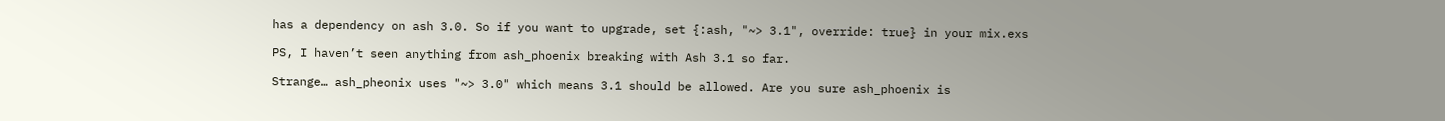has a dependency on ash 3.0. So if you want to upgrade, set {:ash, "~> 3.1", override: true} in your mix.exs

PS, I haven’t seen anything from ash_phoenix breaking with Ash 3.1 so far.

Strange… ash_pheonix uses "~> 3.0" which means 3.1 should be allowed. Are you sure ash_phoenix is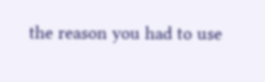the reason you had to use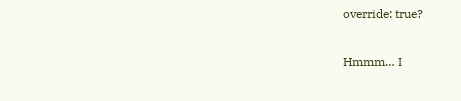override: true?

Hmmm… I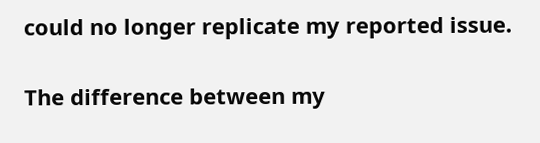could no longer replicate my reported issue.

The difference between my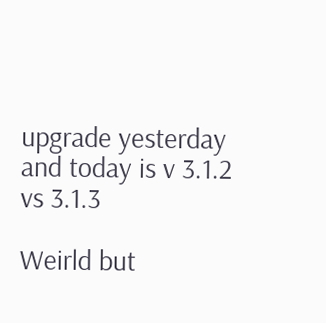upgrade yesterday and today is v 3.1.2 vs 3.1.3

Weirld but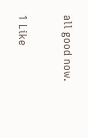all good now.

1 Like